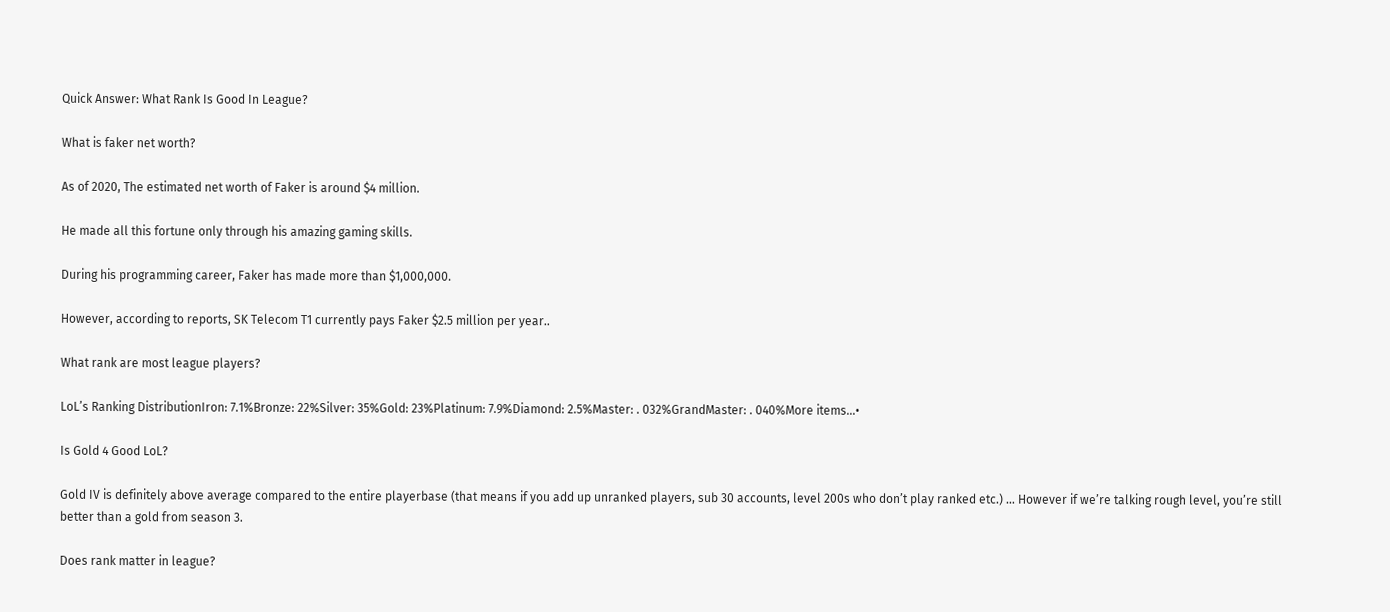Quick Answer: What Rank Is Good In League?

What is faker net worth?

As of 2020, The estimated net worth of Faker is around $4 million.

He made all this fortune only through his amazing gaming skills.

During his programming career, Faker has made more than $1,000,000.

However, according to reports, SK Telecom T1 currently pays Faker $2.5 million per year..

What rank are most league players?

LoL’s Ranking DistributionIron: 7.1%Bronze: 22%Silver: 35%Gold: 23%Platinum: 7.9%Diamond: 2.5%Master: . 032%GrandMaster: . 040%More items…•

Is Gold 4 Good LoL?

Gold IV is definitely above average compared to the entire playerbase (that means if you add up unranked players, sub 30 accounts, level 200s who don’t play ranked etc.) … However if we’re talking rough level, you’re still better than a gold from season 3.

Does rank matter in league?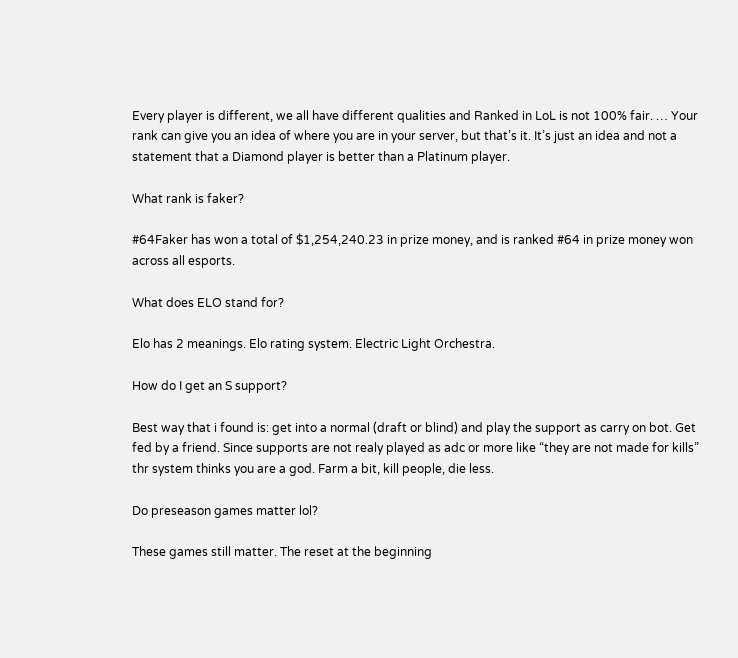Every player is different, we all have different qualities and Ranked in LoL is not 100% fair. … Your rank can give you an idea of where you are in your server, but that’s it. It’s just an idea and not a statement that a Diamond player is better than a Platinum player.

What rank is faker?

#64Faker has won a total of $1,254,240.23 in prize money, and is ranked #64 in prize money won across all esports.

What does ELO stand for?

Elo has 2 meanings. Elo rating system. Electric Light Orchestra.

How do I get an S support?

Best way that i found is: get into a normal (draft or blind) and play the support as carry on bot. Get fed by a friend. Since supports are not realy played as adc or more like “they are not made for kills” thr system thinks you are a god. Farm a bit, kill people, die less.

Do preseason games matter lol?

These games still matter. The reset at the beginning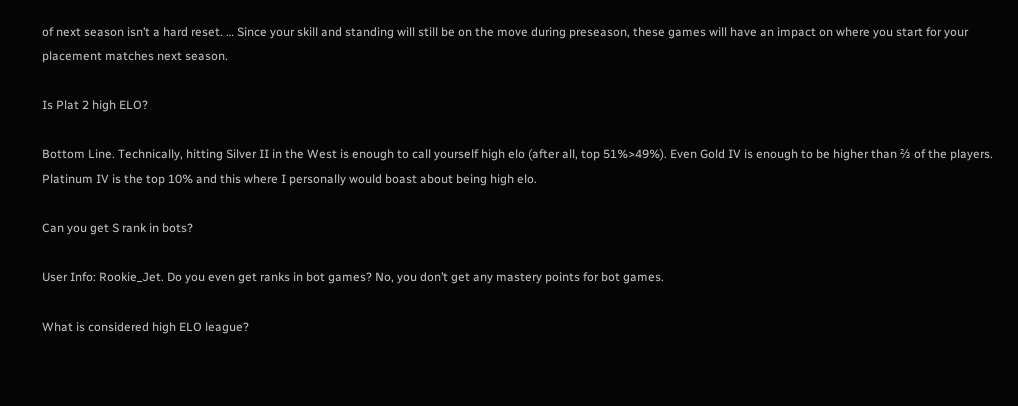of next season isn’t a hard reset. … Since your skill and standing will still be on the move during preseason, these games will have an impact on where you start for your placement matches next season.

Is Plat 2 high ELO?

Bottom Line. Technically, hitting Silver II in the West is enough to call yourself high elo (after all, top 51%>49%). Even Gold IV is enough to be higher than ⅔ of the players. Platinum IV is the top 10% and this where I personally would boast about being high elo.

Can you get S rank in bots?

User Info: Rookie_Jet. Do you even get ranks in bot games? No, you don’t get any mastery points for bot games.

What is considered high ELO league?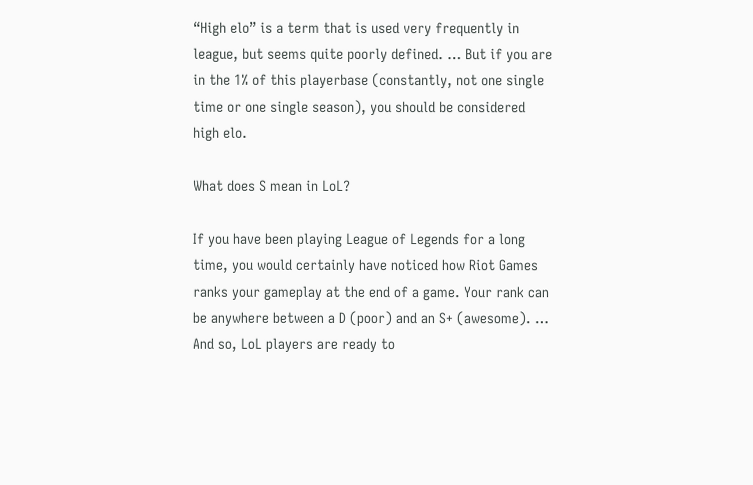“High elo” is a term that is used very frequently in league, but seems quite poorly defined. … But if you are in the 1% of this playerbase (constantly, not one single time or one single season), you should be considered high elo.

What does S mean in LoL?

If you have been playing League of Legends for a long time, you would certainly have noticed how Riot Games ranks your gameplay at the end of a game. Your rank can be anywhere between a D (poor) and an S+ (awesome). … And so, LoL players are ready to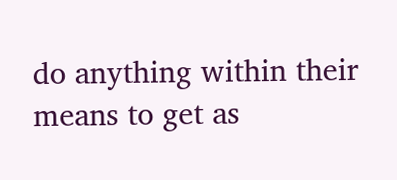do anything within their means to get as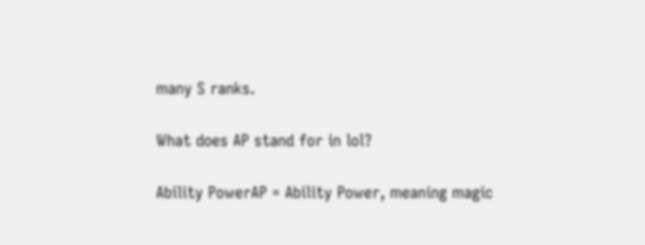many S ranks.

What does AP stand for in lol?

Ability PowerAP = Ability Power, meaning magic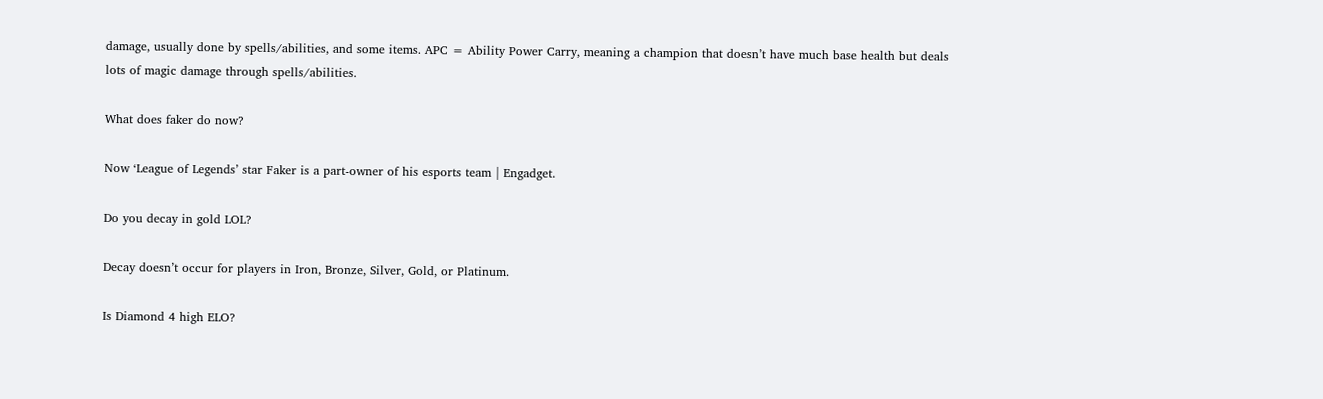damage, usually done by spells/abilities, and some items. APC = Ability Power Carry, meaning a champion that doesn’t have much base health but deals lots of magic damage through spells/abilities.

What does faker do now?

Now ‘League of Legends’ star Faker is a part-owner of his esports team | Engadget.

Do you decay in gold LOL?

Decay doesn’t occur for players in Iron, Bronze, Silver, Gold, or Platinum.

Is Diamond 4 high ELO?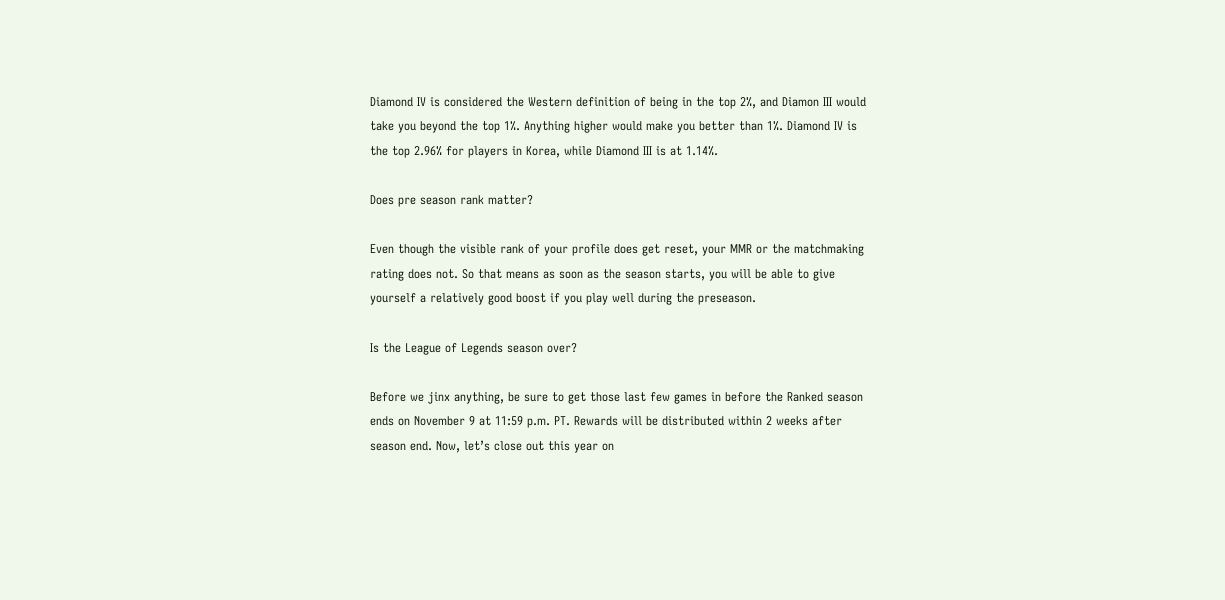Diamond IV is considered the Western definition of being in the top 2%, and Diamon III would take you beyond the top 1%. Anything higher would make you better than 1%. Diamond IV is the top 2.96% for players in Korea, while Diamond III is at 1.14%.

Does pre season rank matter?

Even though the visible rank of your profile does get reset, your MMR or the matchmaking rating does not. So that means as soon as the season starts, you will be able to give yourself a relatively good boost if you play well during the preseason.

Is the League of Legends season over?

Before we jinx anything, be sure to get those last few games in before the Ranked season ends on November 9 at 11:59 p.m. PT. Rewards will be distributed within 2 weeks after season end. Now, let’s close out this year on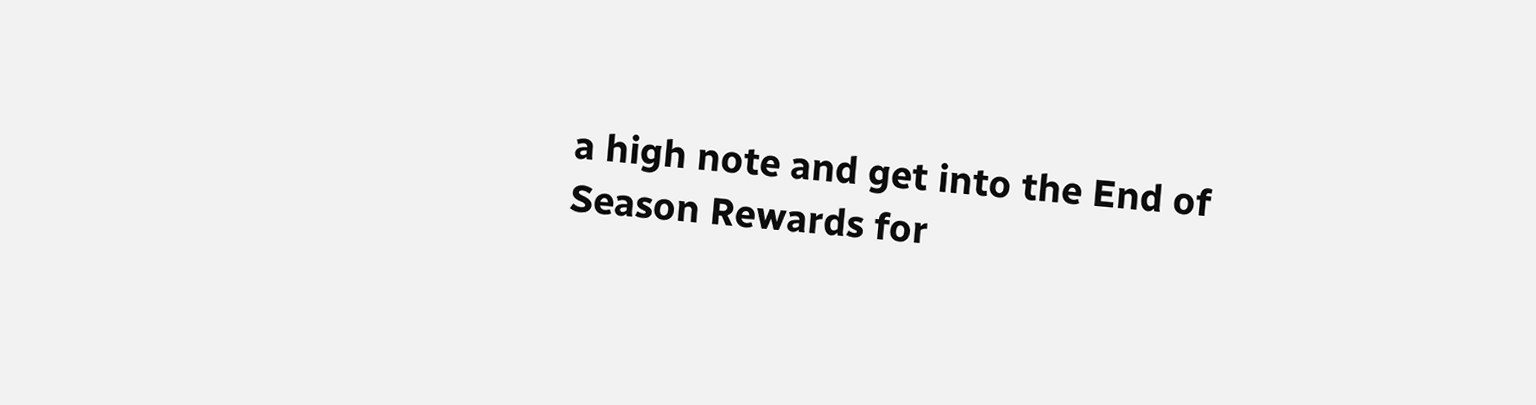a high note and get into the End of Season Rewards for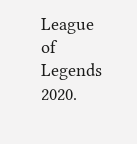League of Legends 2020.